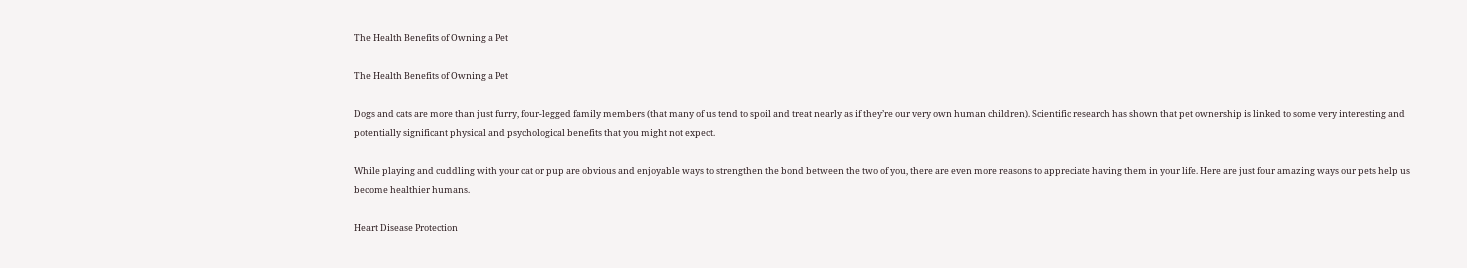The Health Benefits of Owning a Pet

The Health Benefits of Owning a Pet

Dogs and cats are more than just furry, four-legged family members (that many of us tend to spoil and treat nearly as if they’re our very own human children). Scientific research has shown that pet ownership is linked to some very interesting and potentially significant physical and psychological benefits that you might not expect.

While playing and cuddling with your cat or pup are obvious and enjoyable ways to strengthen the bond between the two of you, there are even more reasons to appreciate having them in your life. Here are just four amazing ways our pets help us become healthier humans.

Heart Disease Protection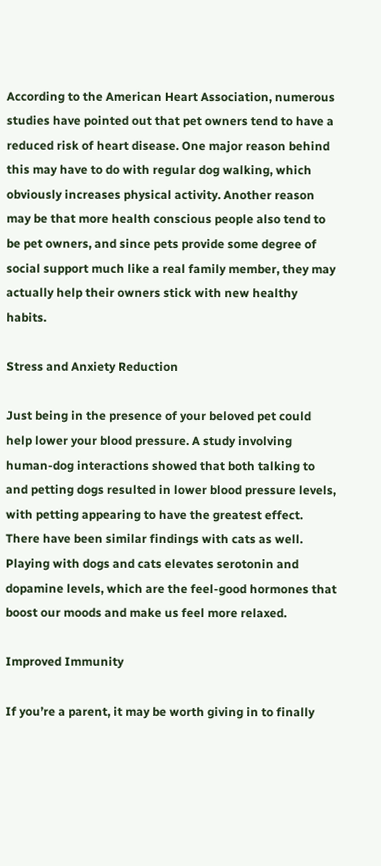According to the American Heart Association, numerous studies have pointed out that pet owners tend to have a reduced risk of heart disease. One major reason behind this may have to do with regular dog walking, which obviously increases physical activity. Another reason may be that more health conscious people also tend to be pet owners, and since pets provide some degree of social support much like a real family member, they may actually help their owners stick with new healthy habits.

Stress and Anxiety Reduction

Just being in the presence of your beloved pet could help lower your blood pressure. A study involving human-dog interactions showed that both talking to and petting dogs resulted in lower blood pressure levels, with petting appearing to have the greatest effect. There have been similar findings with cats as well. Playing with dogs and cats elevates serotonin and dopamine levels, which are the feel-good hormones that boost our moods and make us feel more relaxed.

Improved Immunity

If you’re a parent, it may be worth giving in to finally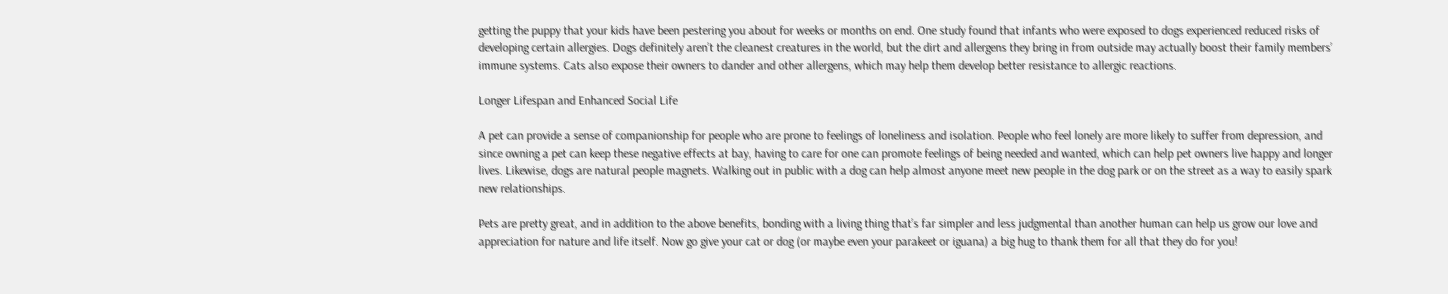getting the puppy that your kids have been pestering you about for weeks or months on end. One study found that infants who were exposed to dogs experienced reduced risks of developing certain allergies. Dogs definitely aren’t the cleanest creatures in the world, but the dirt and allergens they bring in from outside may actually boost their family members’ immune systems. Cats also expose their owners to dander and other allergens, which may help them develop better resistance to allergic reactions.

Longer Lifespan and Enhanced Social Life

A pet can provide a sense of companionship for people who are prone to feelings of loneliness and isolation. People who feel lonely are more likely to suffer from depression, and since owning a pet can keep these negative effects at bay, having to care for one can promote feelings of being needed and wanted, which can help pet owners live happy and longer lives. Likewise, dogs are natural people magnets. Walking out in public with a dog can help almost anyone meet new people in the dog park or on the street as a way to easily spark new relationships.

Pets are pretty great, and in addition to the above benefits, bonding with a living thing that’s far simpler and less judgmental than another human can help us grow our love and appreciation for nature and life itself. Now go give your cat or dog (or maybe even your parakeet or iguana) a big hug to thank them for all that they do for you!